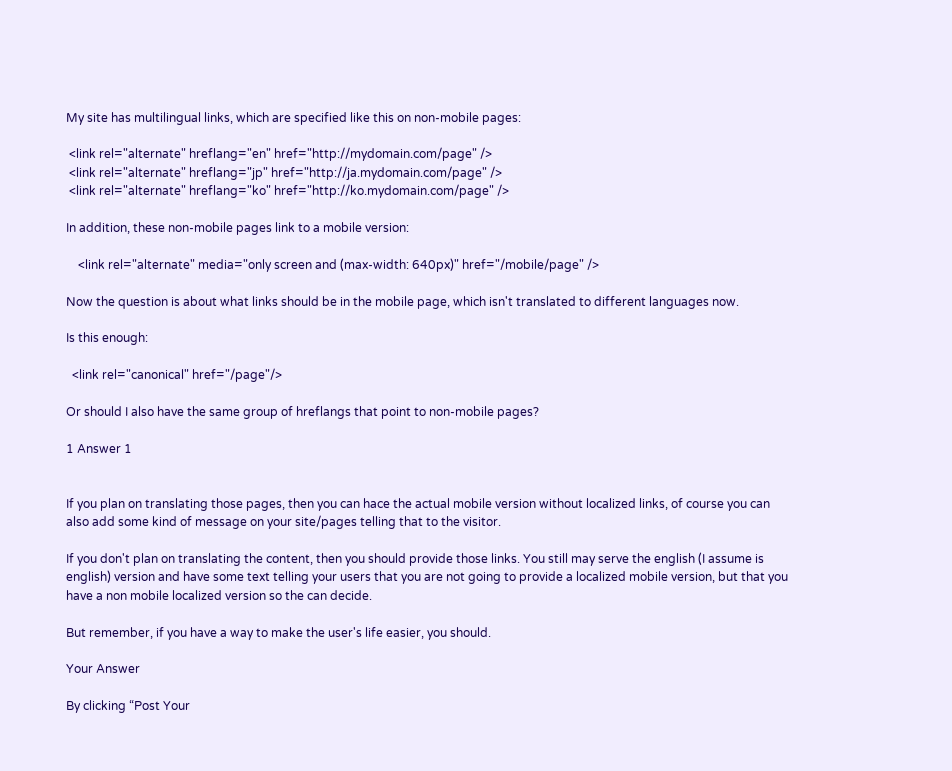My site has multilingual links, which are specified like this on non-mobile pages:

 <link rel="alternate" hreflang="en" href="http://mydomain.com/page" />
 <link rel="alternate" hreflang="jp" href="http://ja.mydomain.com/page" />
 <link rel="alternate" hreflang="ko" href="http://ko.mydomain.com/page" />

In addition, these non-mobile pages link to a mobile version:

    <link rel="alternate" media="only screen and (max-width: 640px)" href="/mobile/page" />

Now the question is about what links should be in the mobile page, which isn't translated to different languages now.

Is this enough:

  <link rel="canonical" href="/page"/>

Or should I also have the same group of hreflangs that point to non-mobile pages?

1 Answer 1


If you plan on translating those pages, then you can hace the actual mobile version without localized links, of course you can also add some kind of message on your site/pages telling that to the visitor.

If you don't plan on translating the content, then you should provide those links. You still may serve the english (I assume is english) version and have some text telling your users that you are not going to provide a localized mobile version, but that you have a non mobile localized version so the can decide.

But remember, if you have a way to make the user's life easier, you should.

Your Answer

By clicking “Post Your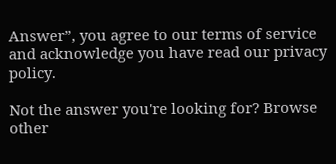Answer”, you agree to our terms of service and acknowledge you have read our privacy policy.

Not the answer you're looking for? Browse other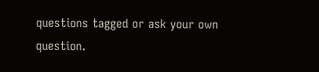questions tagged or ask your own question.